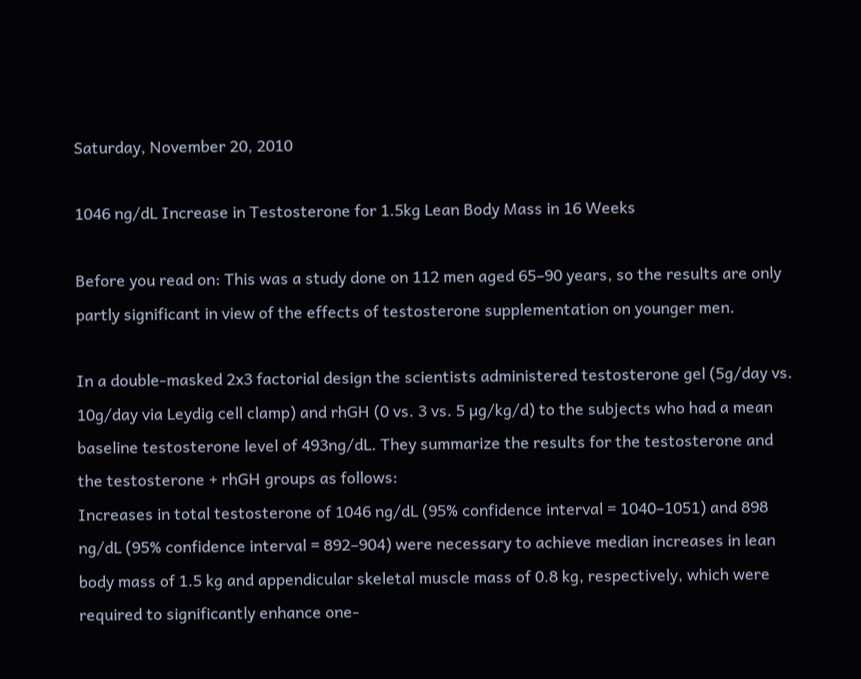Saturday, November 20, 2010

1046 ng/dL Increase in Testosterone for 1.5kg Lean Body Mass in 16 Weeks

Before you read on: This was a study done on 112 men aged 65–90 years, so the results are only partly significant in view of the effects of testosterone supplementation on younger men.

In a double-masked 2x3 factorial design the scientists administered testosterone gel (5g/day vs. 10g/day via Leydig cell clamp) and rhGH (0 vs. 3 vs. 5 µg/kg/d) to the subjects who had a mean baseline testosterone level of 493ng/dL. They summarize the results for the testosterone and the testosterone + rhGH groups as follows:
Increases in total testosterone of 1046 ng/dL (95% confidence interval = 1040–1051) and 898 ng/dL (95% confidence interval = 892–904) were necessary to achieve median increases in lean body mass of 1.5 kg and appendicular skeletal muscle mass of 0.8 kg, respectively, which were required to significantly enhance one-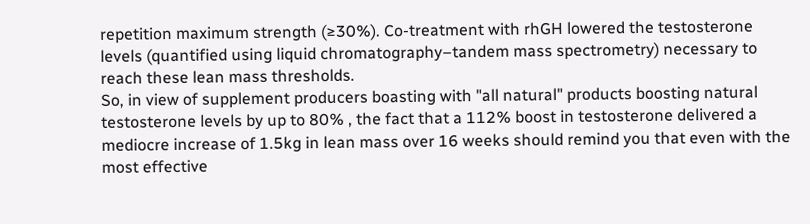repetition maximum strength (≥30%). Co-treatment with rhGH lowered the testosterone levels (quantified using liquid chromatography–tandem mass spectrometry) necessary to reach these lean mass thresholds.
So, in view of supplement producers boasting with "all natural" products boosting natural testosterone levels by up to 80% , the fact that a 112% boost in testosterone delivered a mediocre increase of 1.5kg in lean mass over 16 weeks should remind you that even with the most effective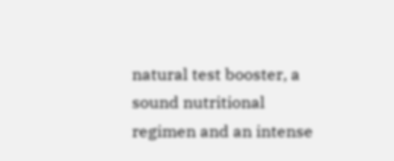natural test booster, a sound nutritional regimen and an intense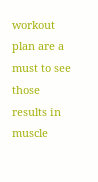workout plan are a must to see those results in muscle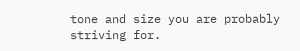tone and size you are probably striving for.